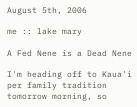August 5th, 2006

me :: lake mary

A Fed Nene is a Dead Nene

I'm heading off to Kaua'i per family tradition tomorrow morning, so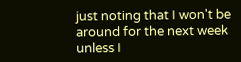just noting that I won't be around for the next week unless I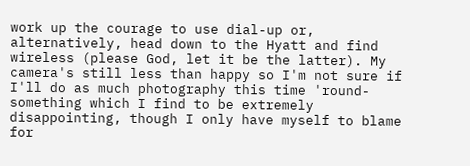work up the courage to use dial-up or, alternatively, head down to the Hyatt and find wireless (please God, let it be the latter). My camera's still less than happy so I'm not sure if I'll do as much photography this time 'round- something which I find to be extremely disappointing, though I only have myself to blame for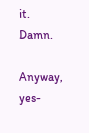it. Damn.

Anyway, yes-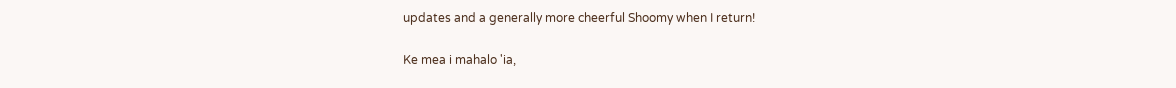updates and a generally more cheerful Shoomy when I return!

Ke mea i mahalo 'ia,